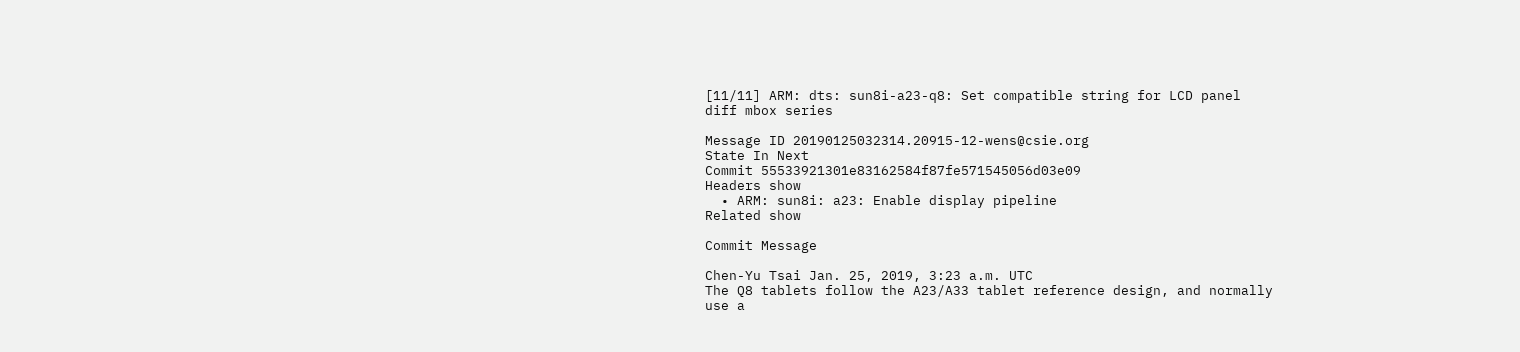[11/11] ARM: dts: sun8i-a23-q8: Set compatible string for LCD panel
diff mbox series

Message ID 20190125032314.20915-12-wens@csie.org
State In Next
Commit 55533921301e83162584f87fe571545056d03e09
Headers show
  • ARM: sun8i: a23: Enable display pipeline
Related show

Commit Message

Chen-Yu Tsai Jan. 25, 2019, 3:23 a.m. UTC
The Q8 tablets follow the A23/A33 tablet reference design, and normally
use a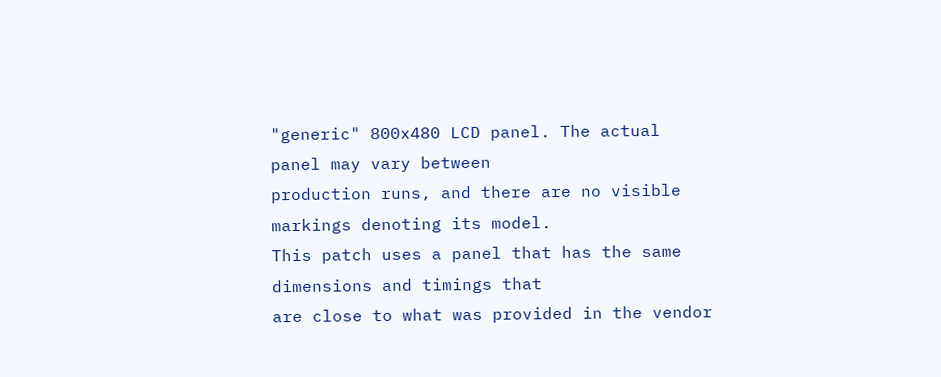"generic" 800x480 LCD panel. The actual panel may vary between
production runs, and there are no visible markings denoting its model.
This patch uses a panel that has the same dimensions and timings that
are close to what was provided in the vendor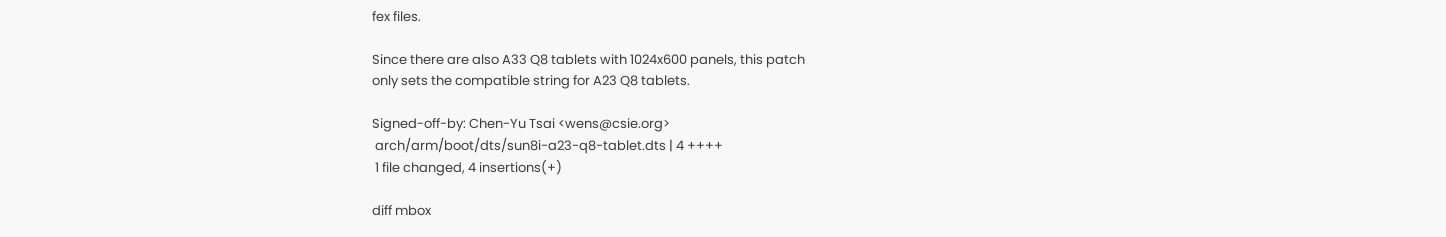fex files.

Since there are also A33 Q8 tablets with 1024x600 panels, this patch
only sets the compatible string for A23 Q8 tablets.

Signed-off-by: Chen-Yu Tsai <wens@csie.org>
 arch/arm/boot/dts/sun8i-a23-q8-tablet.dts | 4 ++++
 1 file changed, 4 insertions(+)

diff mbox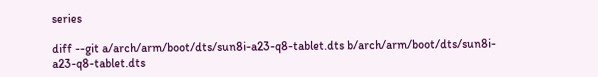series

diff --git a/arch/arm/boot/dts/sun8i-a23-q8-tablet.dts b/arch/arm/boot/dts/sun8i-a23-q8-tablet.dts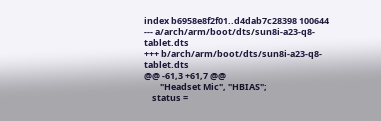index b6958e8f2f01..d4dab7c28398 100644
--- a/arch/arm/boot/dts/sun8i-a23-q8-tablet.dts
+++ b/arch/arm/boot/dts/sun8i-a23-q8-tablet.dts
@@ -61,3 +61,7 @@
        "Headset Mic", "HBIAS";
    status =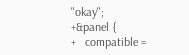"okay";
+&panel {
+   compatible =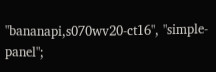"bananapi,s070wv20-ct16", "simple-panel";